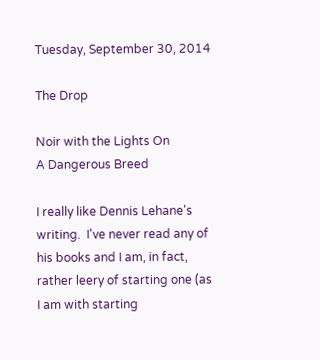Tuesday, September 30, 2014

The Drop

Noir with the Lights On
A Dangerous Breed

I really like Dennis Lehane's writing.  I've never read any of his books and I am, in fact, rather leery of starting one (as I am with starting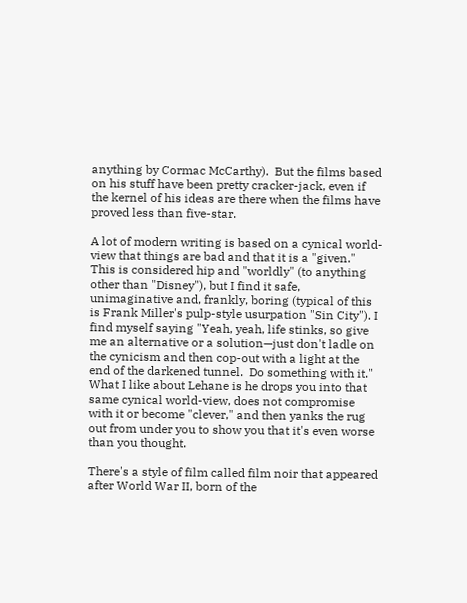anything by Cormac McCarthy).  But the films based on his stuff have been pretty cracker-jack, even if the kernel of his ideas are there when the films have proved less than five-star.

A lot of modern writing is based on a cynical world-view that things are bad and that it is a "given." This is considered hip and "worldly" (to anything other than "Disney"), but I find it safe, unimaginative and, frankly, boring (typical of this is Frank Miller's pulp-style usurpation "Sin City"). I find myself saying "Yeah, yeah, life stinks, so give me an alternative or a solution—just don't ladle on the cynicism and then cop-out with a light at the end of the darkened tunnel.  Do something with it." What I like about Lehane is he drops you into that same cynical world-view, does not compromise with it or become "clever," and then yanks the rug out from under you to show you that it's even worse than you thought.

There's a style of film called film noir that appeared after World War II, born of the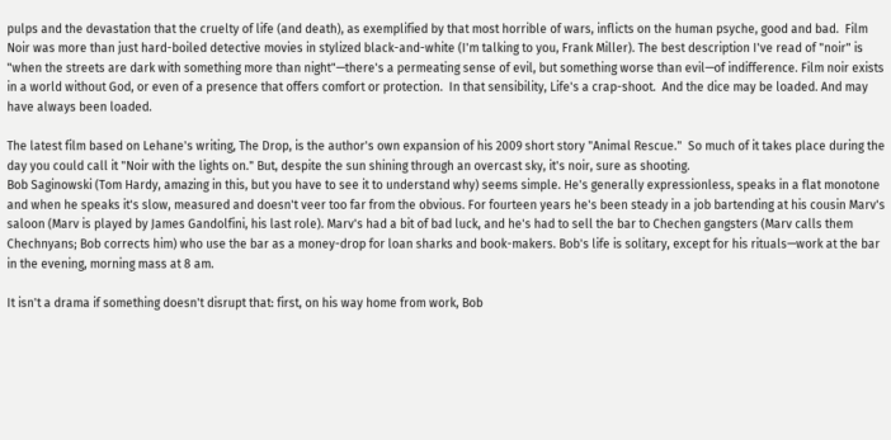pulps and the devastation that the cruelty of life (and death), as exemplified by that most horrible of wars, inflicts on the human psyche, good and bad.  Film Noir was more than just hard-boiled detective movies in stylized black-and-white (I'm talking to you, Frank Miller). The best description I've read of "noir" is "when the streets are dark with something more than night"—there's a permeating sense of evil, but something worse than evil—of indifference. Film noir exists in a world without God, or even of a presence that offers comfort or protection.  In that sensibility, Life's a crap-shoot.  And the dice may be loaded. And may have always been loaded.

The latest film based on Lehane's writing, The Drop, is the author's own expansion of his 2009 short story "Animal Rescue."  So much of it takes place during the day you could call it "Noir with the lights on." But, despite the sun shining through an overcast sky, it's noir, sure as shooting.
Bob Saginowski (Tom Hardy, amazing in this, but you have to see it to understand why) seems simple. He's generally expressionless, speaks in a flat monotone and when he speaks it's slow, measured and doesn't veer too far from the obvious. For fourteen years he's been steady in a job bartending at his cousin Marv's saloon (Marv is played by James Gandolfini, his last role). Marv's had a bit of bad luck, and he's had to sell the bar to Chechen gangsters (Marv calls them Chechnyans; Bob corrects him) who use the bar as a money-drop for loan sharks and book-makers. Bob's life is solitary, except for his rituals—work at the bar in the evening, morning mass at 8 am.

It isn't a drama if something doesn't disrupt that: first, on his way home from work, Bob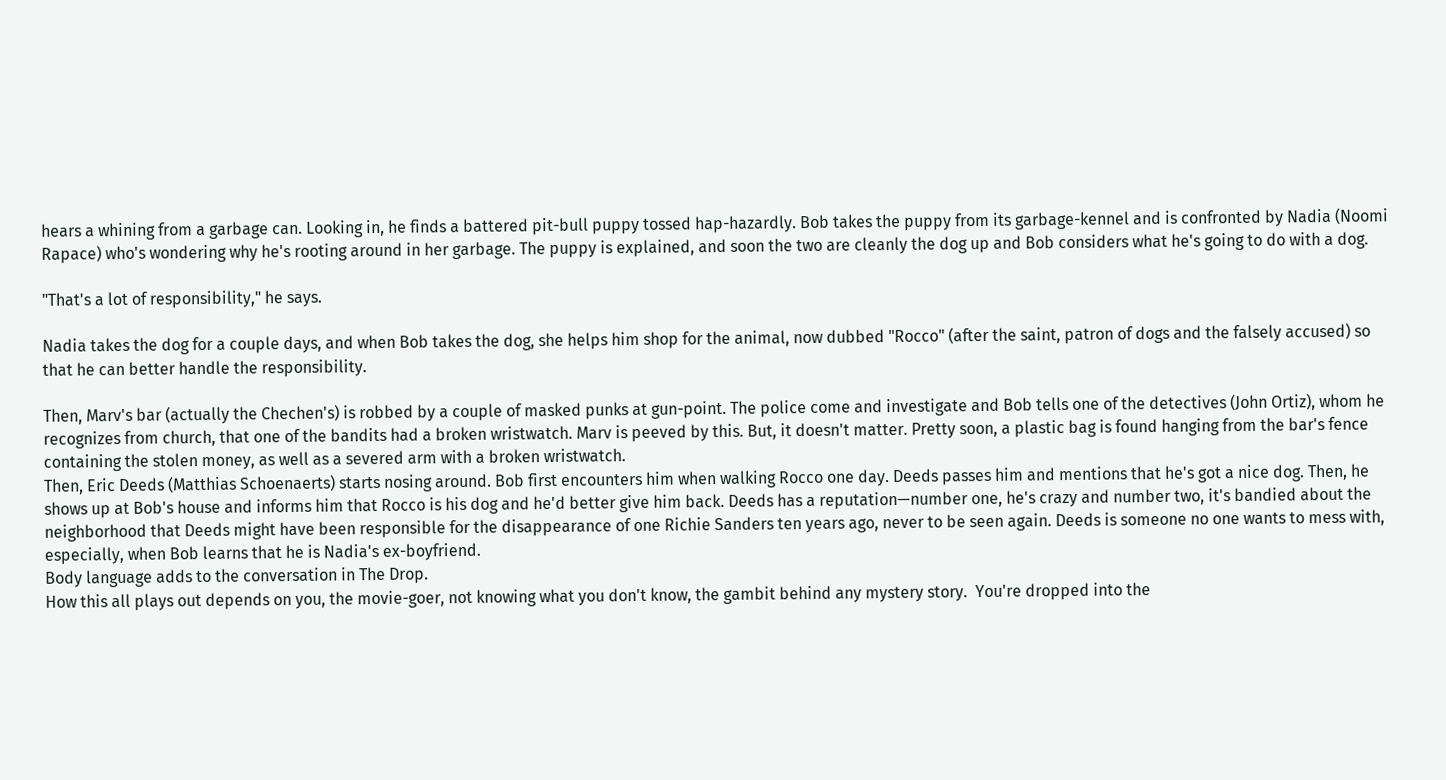hears a whining from a garbage can. Looking in, he finds a battered pit-bull puppy tossed hap-hazardly. Bob takes the puppy from its garbage-kennel and is confronted by Nadia (Noomi Rapace) who's wondering why he's rooting around in her garbage. The puppy is explained, and soon the two are cleanly the dog up and Bob considers what he's going to do with a dog.

"That's a lot of responsibility," he says.

Nadia takes the dog for a couple days, and when Bob takes the dog, she helps him shop for the animal, now dubbed "Rocco" (after the saint, patron of dogs and the falsely accused) so that he can better handle the responsibility.

Then, Marv's bar (actually the Chechen's) is robbed by a couple of masked punks at gun-point. The police come and investigate and Bob tells one of the detectives (John Ortiz), whom he recognizes from church, that one of the bandits had a broken wristwatch. Marv is peeved by this. But, it doesn't matter. Pretty soon, a plastic bag is found hanging from the bar's fence containing the stolen money, as well as a severed arm with a broken wristwatch.
Then, Eric Deeds (Matthias Schoenaerts) starts nosing around. Bob first encounters him when walking Rocco one day. Deeds passes him and mentions that he's got a nice dog. Then, he shows up at Bob's house and informs him that Rocco is his dog and he'd better give him back. Deeds has a reputation—number one, he's crazy and number two, it's bandied about the neighborhood that Deeds might have been responsible for the disappearance of one Richie Sanders ten years ago, never to be seen again. Deeds is someone no one wants to mess with, especially, when Bob learns that he is Nadia's ex-boyfriend.
Body language adds to the conversation in The Drop.
How this all plays out depends on you, the movie-goer, not knowing what you don't know, the gambit behind any mystery story.  You're dropped into the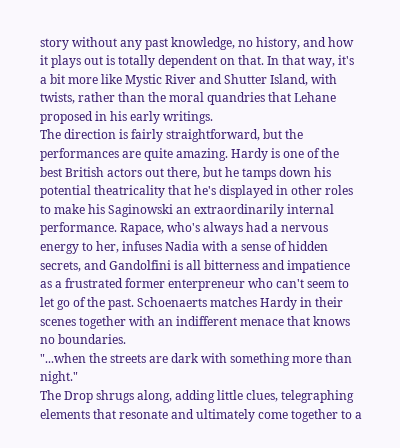story without any past knowledge, no history, and how it plays out is totally dependent on that. In that way, it's a bit more like Mystic River and Shutter Island, with twists, rather than the moral quandries that Lehane proposed in his early writings.
The direction is fairly straightforward, but the performances are quite amazing. Hardy is one of the best British actors out there, but he tamps down his potential theatricality that he's displayed in other roles to make his Saginowski an extraordinarily internal performance. Rapace, who's always had a nervous energy to her, infuses Nadia with a sense of hidden secrets, and Gandolfini is all bitterness and impatience as a frustrated former enterpreneur who can't seem to let go of the past. Schoenaerts matches Hardy in their scenes together with an indifferent menace that knows no boundaries.
"...when the streets are dark with something more than night."
The Drop shrugs along, adding little clues, telegraphing elements that resonate and ultimately come together to a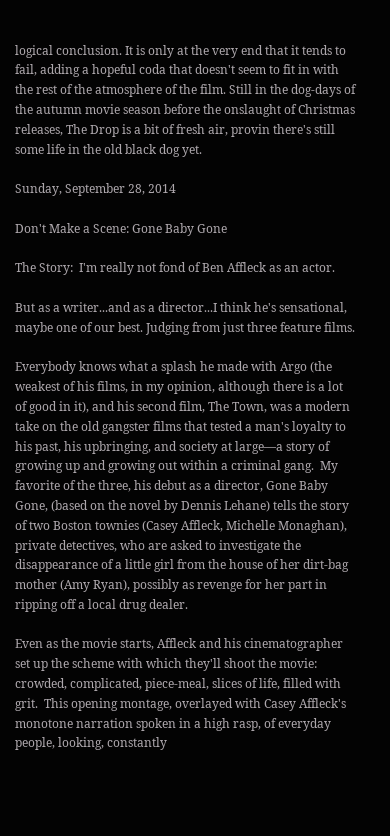logical conclusion. It is only at the very end that it tends to fail, adding a hopeful coda that doesn't seem to fit in with the rest of the atmosphere of the film. Still in the dog-days of the autumn movie season before the onslaught of Christmas releases, The Drop is a bit of fresh air, provin there's still some life in the old black dog yet.

Sunday, September 28, 2014

Don't Make a Scene: Gone Baby Gone

The Story:  I'm really not fond of Ben Affleck as an actor.

But as a writer...and as a director...I think he's sensational, maybe one of our best. Judging from just three feature films.

Everybody knows what a splash he made with Argo (the weakest of his films, in my opinion, although there is a lot of good in it), and his second film, The Town, was a modern take on the old gangster films that tested a man's loyalty to his past, his upbringing, and society at large—a story of growing up and growing out within a criminal gang.  My favorite of the three, his debut as a director, Gone Baby Gone, (based on the novel by Dennis Lehane) tells the story of two Boston townies (Casey Affleck, Michelle Monaghan), private detectives, who are asked to investigate the disappearance of a little girl from the house of her dirt-bag mother (Amy Ryan), possibly as revenge for her part in ripping off a local drug dealer.

Even as the movie starts, Affleck and his cinematographer set up the scheme with which they'll shoot the movie: crowded, complicated, piece-meal, slices of life, filled with grit.  This opening montage, overlayed with Casey Affleck's monotone narration spoken in a high rasp, of everyday people, looking, constantly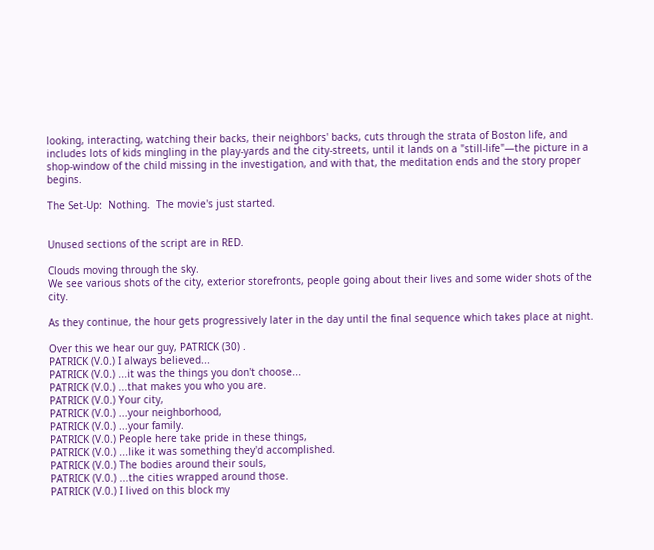looking, interacting, watching their backs, their neighbors' backs, cuts through the strata of Boston life, and includes lots of kids mingling in the play-yards and the city-streets, until it lands on a "still-life"—the picture in a shop-window of the child missing in the investigation, and with that, the meditation ends and the story proper begins.

The Set-Up:  Nothing.  The movie's just started.


Unused sections of the script are in RED.

Clouds moving through the sky.
We see various shots of the city, exterior storefronts, people going about their lives and some wider shots of the city.

As they continue, the hour gets progressively later in the day until the final sequence which takes place at night.

Over this we hear our guy, PATRICK (30) .
PATRICK (V.0.) I always believed...
PATRICK (V.0.) ...it was the things you don't choose...
PATRICK (V.0.) ...that makes you who you are.
PATRICK (V.0.) Your city,
PATRICK (V.0.) ...your neighborhood,
PATRICK (V.0.) ...your family.
PATRICK (V.0.) People here take pride in these things,
PATRICK (V.0.) ...like it was something they'd accomplished.
PATRICK (V.0.) The bodies around their souls,
PATRICK (V.0.) ...the cities wrapped around those.
PATRICK (V.0.) I lived on this block my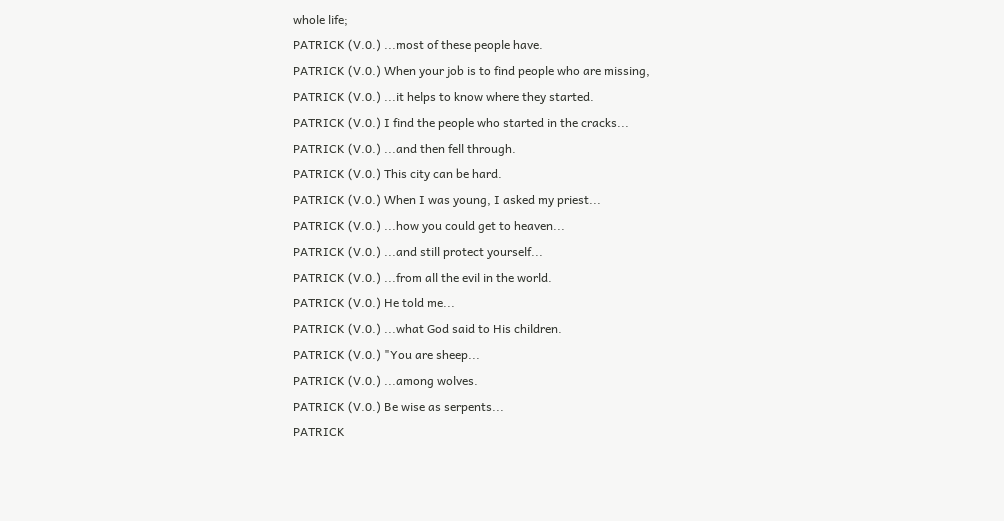whole life;
PATRICK (V.0.) ...most of these people have.
PATRICK (V.0.) When your job is to find people who are missing,
PATRICK (V.0.) ...it helps to know where they started.
PATRICK (V.0.) I find the people who started in the cracks...
PATRICK (V.0.) ...and then fell through.
PATRICK (V.0.) This city can be hard.
PATRICK (V.0.) When I was young, I asked my priest...
PATRICK (V.0.) ...how you could get to heaven...
PATRICK (V.0.) ...and still protect yourself...
PATRICK (V.0.) ...from all the evil in the world.
PATRICK (V.0.) He told me...
PATRICK (V.0.) ...what God said to His children.
PATRICK (V.0.) "You are sheep...
PATRICK (V.0.) ...among wolves.
PATRICK (V.0.) Be wise as serpents...
PATRICK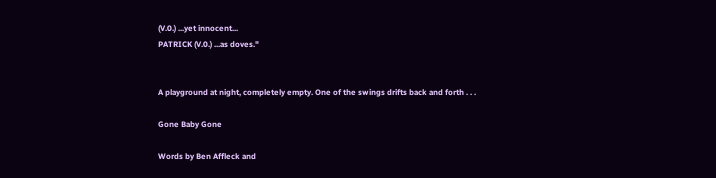(V.0.) ...yet innocent...
PATRICK (V.0.) ...as doves."


A playground at night, completely empty. One of the swings drifts back and forth . . .

Gone Baby Gone

Words by Ben Affleck and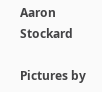Aaron Stockard

Pictures by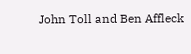John Toll and Ben Affleck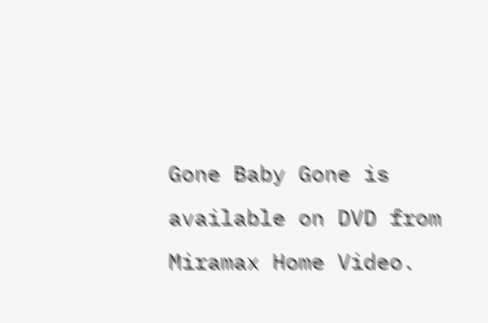Gone Baby Gone is available on DVD from Miramax Home Video.